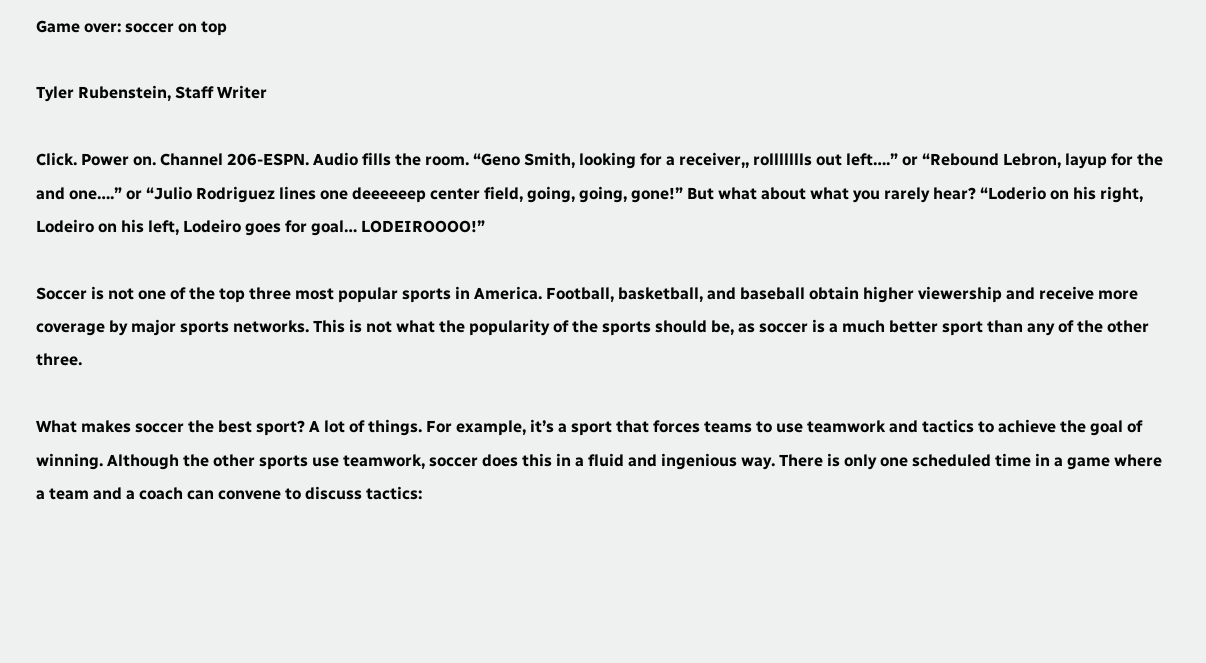Game over: soccer on top

Tyler Rubenstein, Staff Writer

Click. Power on. Channel 206-ESPN. Audio fills the room. “Geno Smith, looking for a receiver,, rollllllls out left….” or “Rebound Lebron, layup for the and one….” or “Julio Rodriguez lines one deeeeeep center field, going, going, gone!” But what about what you rarely hear? “Loderio on his right, Lodeiro on his left, Lodeiro goes for goal… LODEIROOOO!”

Soccer is not one of the top three most popular sports in America. Football, basketball, and baseball obtain higher viewership and receive more coverage by major sports networks. This is not what the popularity of the sports should be, as soccer is a much better sport than any of the other three.

What makes soccer the best sport? A lot of things. For example, it’s a sport that forces teams to use teamwork and tactics to achieve the goal of winning. Although the other sports use teamwork, soccer does this in a fluid and ingenious way. There is only one scheduled time in a game where a team and a coach can convene to discuss tactics: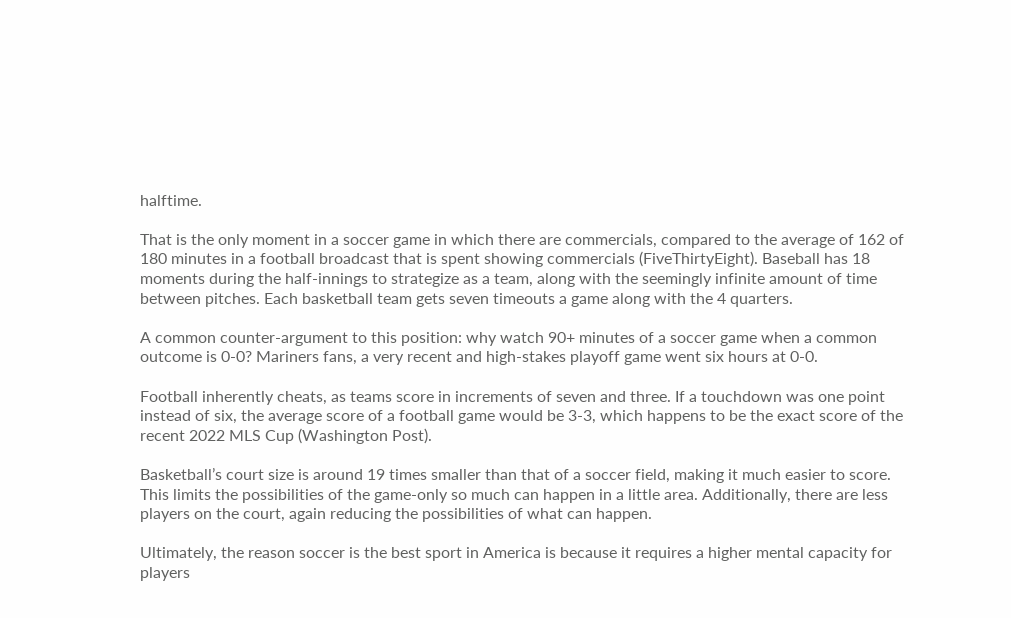halftime.

That is the only moment in a soccer game in which there are commercials, compared to the average of 162 of 180 minutes in a football broadcast that is spent showing commercials (FiveThirtyEight). Baseball has 18 moments during the half-innings to strategize as a team, along with the seemingly infinite amount of time between pitches. Each basketball team gets seven timeouts a game along with the 4 quarters.

A common counter-argument to this position: why watch 90+ minutes of a soccer game when a common outcome is 0-0? Mariners fans, a very recent and high-stakes playoff game went six hours at 0-0.

Football inherently cheats, as teams score in increments of seven and three. If a touchdown was one point instead of six, the average score of a football game would be 3-3, which happens to be the exact score of the recent 2022 MLS Cup (Washington Post).

Basketball’s court size is around 19 times smaller than that of a soccer field, making it much easier to score. This limits the possibilities of the game-only so much can happen in a little area. Additionally, there are less players on the court, again reducing the possibilities of what can happen.

Ultimately, the reason soccer is the best sport in America is because it requires a higher mental capacity for players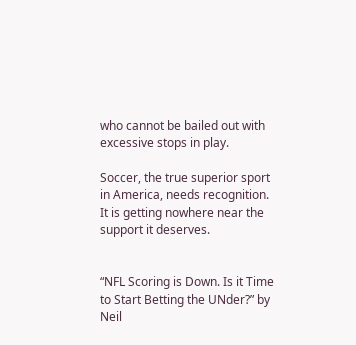who cannot be bailed out with excessive stops in play.

Soccer, the true superior sport in America, needs recognition. It is getting nowhere near the support it deserves.


“NFL Scoring is Down. Is it Time to Start Betting the UNder?” by Neil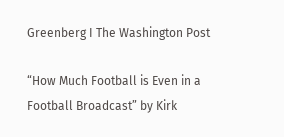Greenberg I The Washington Post

“How Much Football is Even in a Football Broadcast” by Kirk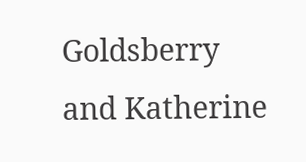Goldsberry and Katherine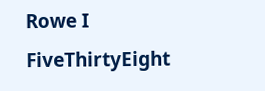Rowe I FiveThirtyEight